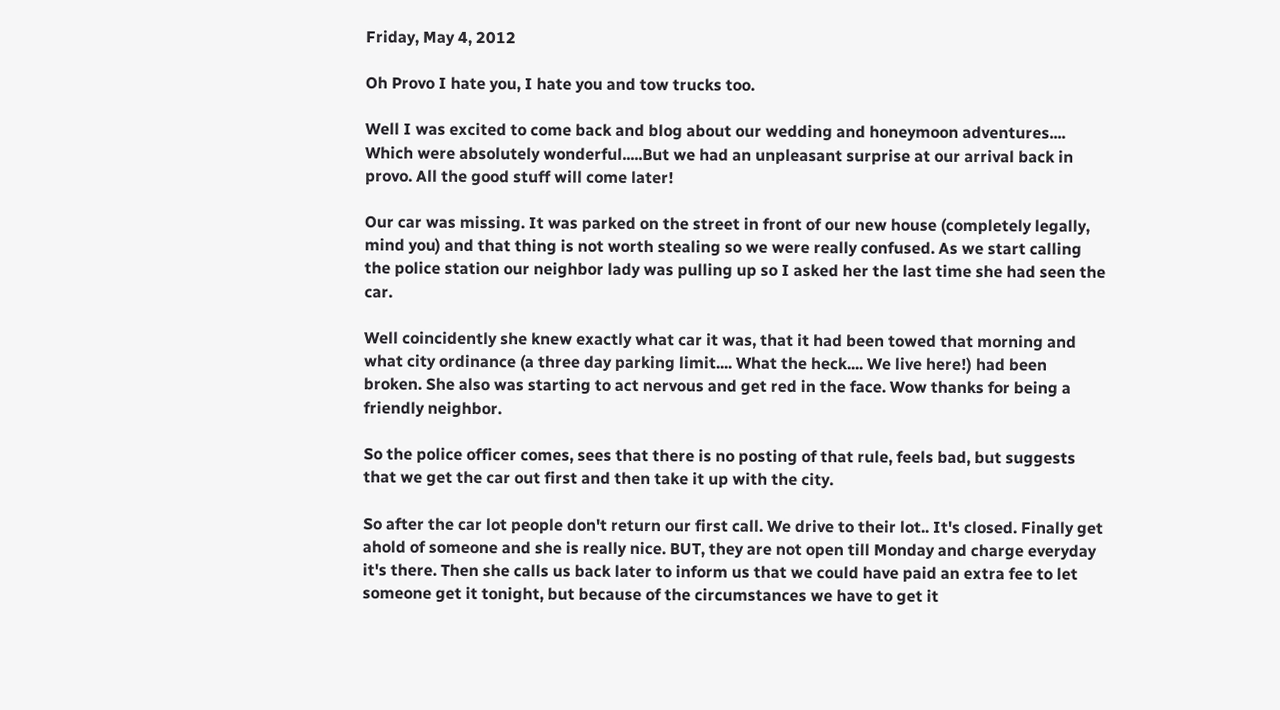Friday, May 4, 2012

Oh Provo I hate you, I hate you and tow trucks too.

Well I was excited to come back and blog about our wedding and honeymoon adventures.... Which were absolutely wonderful.....But we had an unpleasant surprise at our arrival back in provo. All the good stuff will come later!

Our car was missing. It was parked on the street in front of our new house (completely legally, mind you) and that thing is not worth stealing so we were really confused. As we start calling the police station our neighbor lady was pulling up so I asked her the last time she had seen the car.

Well coincidently she knew exactly what car it was, that it had been towed that morning and what city ordinance (a three day parking limit.... What the heck.... We live here!) had been broken. She also was starting to act nervous and get red in the face. Wow thanks for being a friendly neighbor.

So the police officer comes, sees that there is no posting of that rule, feels bad, but suggests that we get the car out first and then take it up with the city.

So after the car lot people don't return our first call. We drive to their lot.. It's closed. Finally get ahold of someone and she is really nice. BUT, they are not open till Monday and charge everyday it's there. Then she calls us back later to inform us that we could have paid an extra fee to let someone get it tonight, but because of the circumstances we have to get it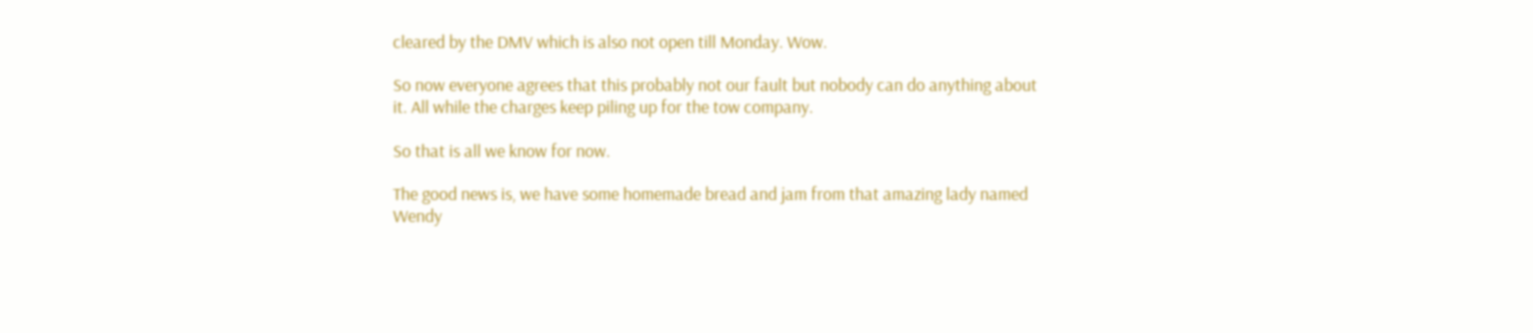cleared by the DMV which is also not open till Monday. Wow.

So now everyone agrees that this probably not our fault but nobody can do anything about it. All while the charges keep piling up for the tow company.

So that is all we know for now.

The good news is, we have some homemade bread and jam from that amazing lady named Wendy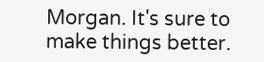Morgan. It's sure to make things better.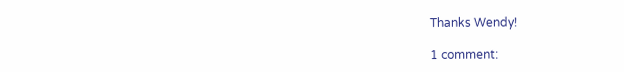Thanks Wendy!

1 comment: